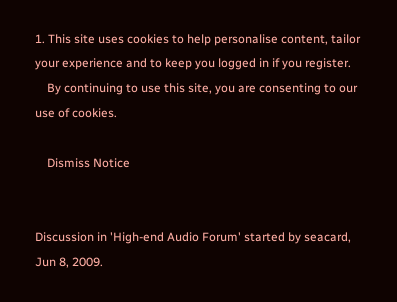1. This site uses cookies to help personalise content, tailor your experience and to keep you logged in if you register.
    By continuing to use this site, you are consenting to our use of cookies.

    Dismiss Notice


Discussion in 'High-end Audio Forum' started by seacard, Jun 8, 2009.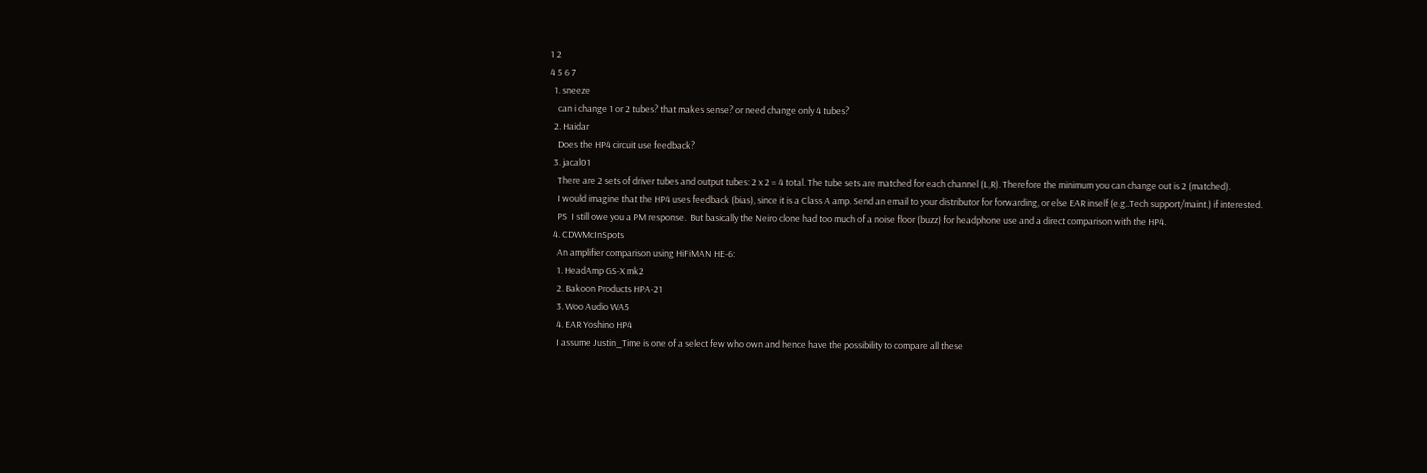1 2
4 5 6 7
  1. sneeze
    can i change 1 or 2 tubes? that makes sense? or need change only 4 tubes?
  2. Haidar
    Does the HP4 circuit use feedback?
  3. jacal01
    There are 2 sets of driver tubes and output tubes: 2 x 2 = 4 total. The tube sets are matched for each channel (L,R). Therefore the minimum you can change out is 2 (matched).
    I would imagine that the HP4 uses feedback (bias), since it is a Class A amp. Send an email to your distributor for forwarding, or else EAR inself (e.g..Tech support/maint.) if interested.
    PS  I still owe you a PM response.  But basically the Neiro clone had too much of a noise floor (buzz) for headphone use and a direct comparison with the HP4.
  4. CDWMcInSpots
    An amplifier comparison using HiFiMAN HE-6:
    1. HeadAmp GS-X mk2
    2. Bakoon Products HPA-21
    3. Woo Audio WA5
    4. EAR Yoshino HP4
    I assume Justin_Time is one of a select few who own and hence have the possibility to compare all these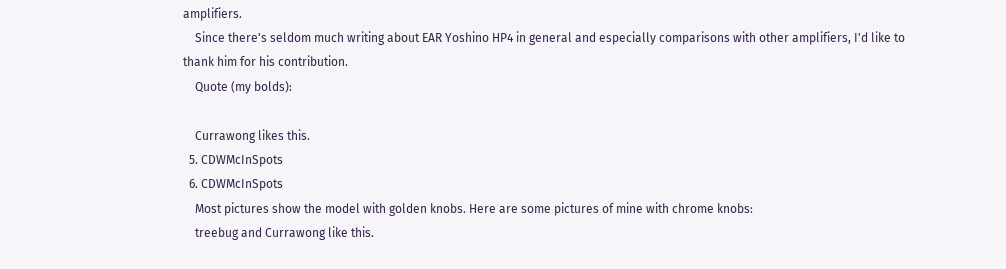amplifiers.
    Since there's seldom much writing about EAR Yoshino HP4 in general and especially comparisons with other amplifiers, I'd like to thank him for his contribution.
    Quote (my bolds):

    Currawong likes this.
  5. CDWMcInSpots
  6. CDWMcInSpots
    Most pictures show the model with golden knobs. Here are some pictures of mine with chrome knobs:
    treebug and Currawong like this.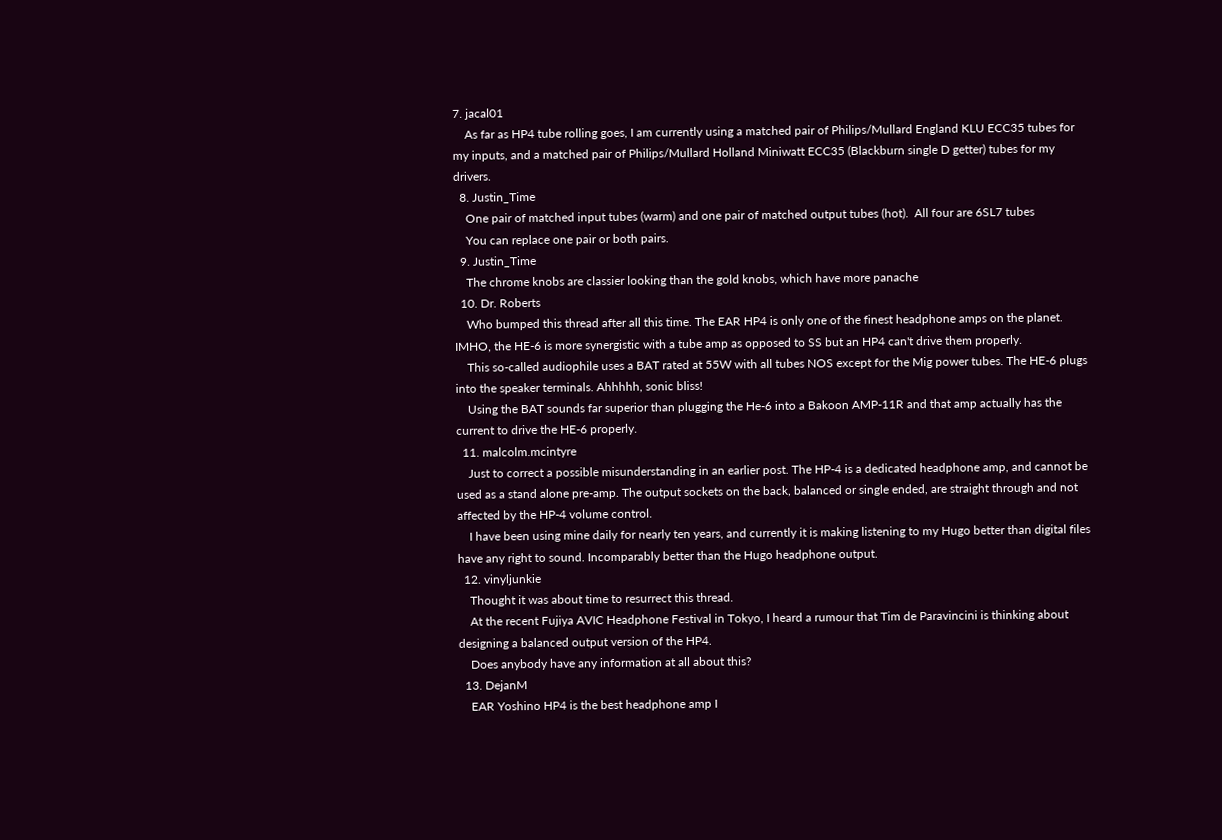7. jacal01
    As far as HP4 tube rolling goes, I am currently using a matched pair of Philips/Mullard England KLU ECC35 tubes for my inputs, and a matched pair of Philips/Mullard Holland Miniwatt ECC35 (Blackburn single D getter) tubes for my drivers.
  8. Justin_Time
    One pair of matched input tubes (warm) and one pair of matched output tubes (hot).  All four are 6SL7 tubes
    You can replace one pair or both pairs.
  9. Justin_Time
    The chrome knobs are classier looking than the gold knobs, which have more panache
  10. Dr. Roberts
    Who bumped this thread after all this time. The EAR HP4 is only one of the finest headphone amps on the planet. IMHO, the HE-6 is more synergistic with a tube amp as opposed to SS but an HP4 can't drive them properly.
    This so-called audiophile uses a BAT rated at 55W with all tubes NOS except for the Mig power tubes. The HE-6 plugs into the speaker terminals. Ahhhhh, sonic bliss!
    Using the BAT sounds far superior than plugging the He-6 into a Bakoon AMP-11R and that amp actually has the current to drive the HE-6 properly.
  11. malcolm.mcintyre
    Just to correct a possible misunderstanding in an earlier post. The HP-4 is a dedicated headphone amp, and cannot be used as a stand alone pre-amp. The output sockets on the back, balanced or single ended, are straight through and not affected by the HP-4 volume control.
    I have been using mine daily for nearly ten years, and currently it is making listening to my Hugo better than digital files have any right to sound. Incomparably better than the Hugo headphone output.
  12. vinyljunkie
    Thought it was about time to resurrect this thread.
    At the recent Fujiya AVIC Headphone Festival in Tokyo, I heard a rumour that Tim de Paravincini is thinking about designing a balanced output version of the HP4.
    Does anybody have any information at all about this?
  13. DejanM
    EAR Yoshino HP4 is the best headphone amp I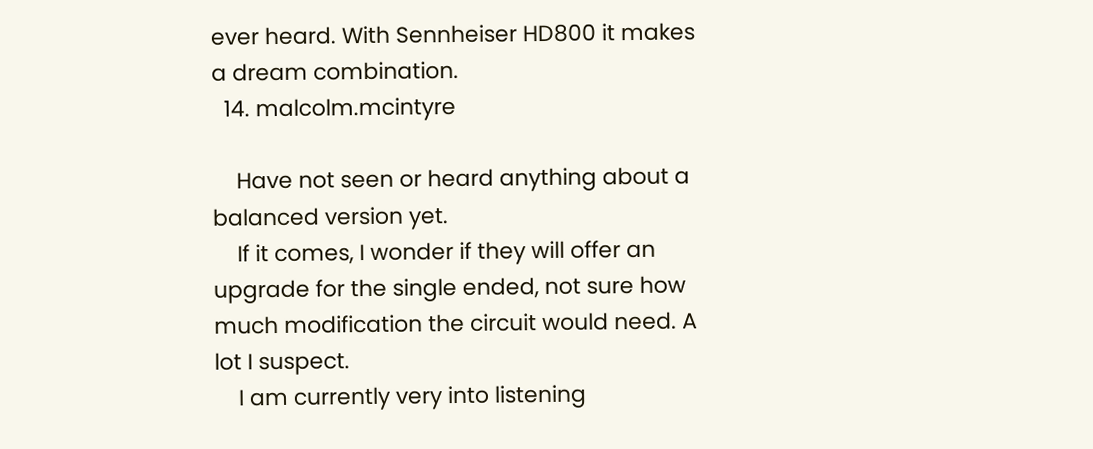ever heard. With Sennheiser HD800 it makes a dream combination.
  14. malcolm.mcintyre

    Have not seen or heard anything about a balanced version yet.
    If it comes, I wonder if they will offer an upgrade for the single ended, not sure how much modification the circuit would need. A lot I suspect.
    I am currently very into listening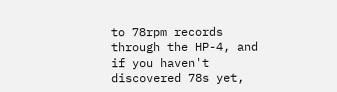to 78rpm records through the HP-4, and if you haven't discovered 78s yet,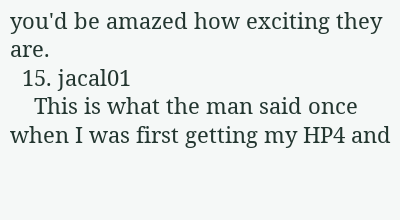you'd be amazed how exciting they are.
  15. jacal01
    This is what the man said once when I was first getting my HP4 and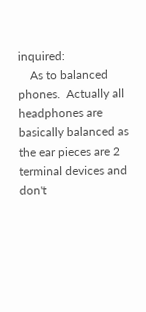inquired:
    As to balanced phones.  Actually all headphones are basically balanced as the ear pieces are 2 terminal devices and don't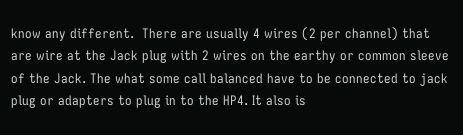know any different.  There are usually 4 wires (2 per channel) that are wire at the Jack plug with 2 wires on the earthy or common sleeve of the Jack. The what some call balanced have to be connected to jack plug or adapters to plug in to the HP4. It also is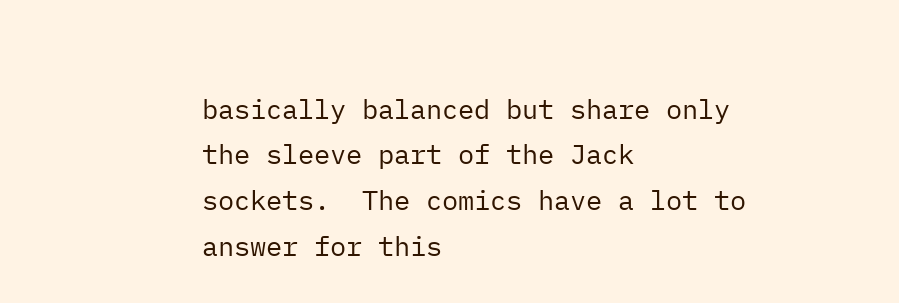basically balanced but share only the sleeve part of the Jack sockets.  The comics have a lot to answer for this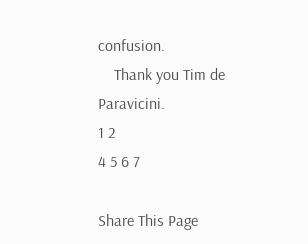confusion.
    Thank you Tim de Paravicini.
1 2
4 5 6 7

Share This Page